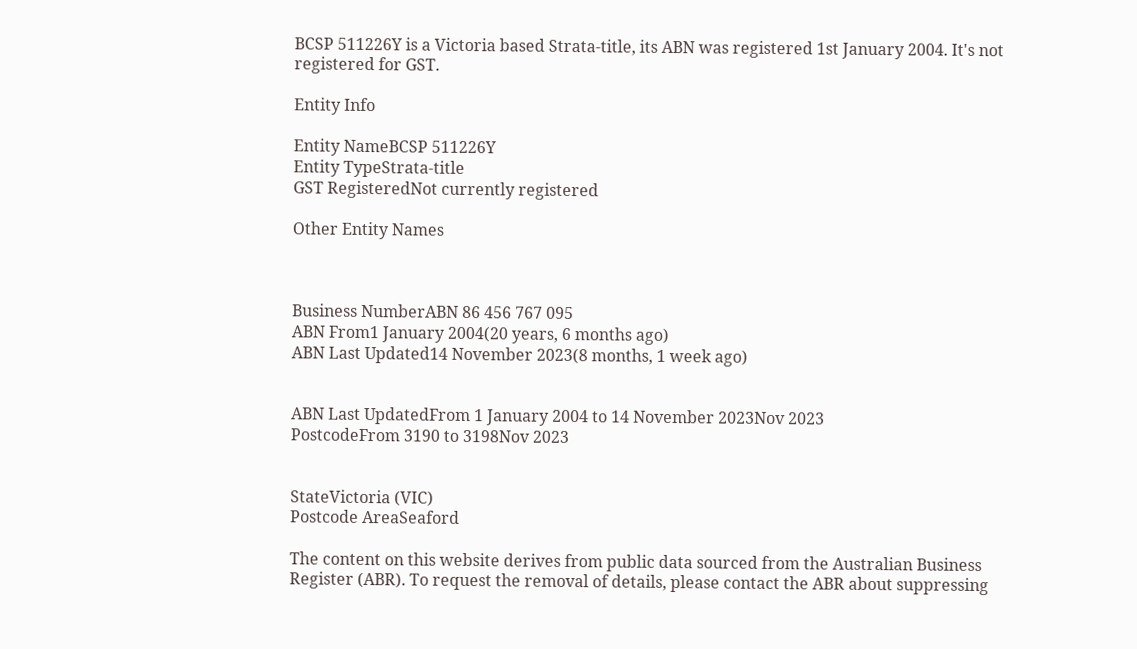BCSP 511226Y is a Victoria based Strata-title, its ABN was registered 1st January 2004. It's not registered for GST.

Entity Info

Entity NameBCSP 511226Y
Entity TypeStrata-title
GST RegisteredNot currently registered

Other Entity Names



Business NumberABN 86 456 767 095
ABN From1 January 2004(20 years, 6 months ago)
ABN Last Updated14 November 2023(8 months, 1 week ago)


ABN Last UpdatedFrom 1 January 2004 to 14 November 2023Nov 2023
PostcodeFrom 3190 to 3198Nov 2023


StateVictoria (VIC)
Postcode AreaSeaford

The content on this website derives from public data sourced from the Australian Business Register (ABR). To request the removal of details, please contact the ABR about suppressing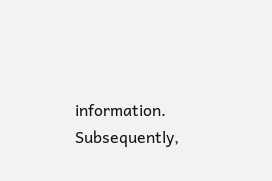information. Subsequently,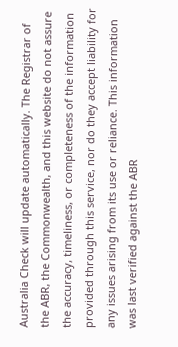Australia Check will update automatically. The Registrar of the ABR, the Commonwealth, and this website do not assure the accuracy, timeliness, or completeness of the information provided through this service, nor do they accept liability for any issues arising from its use or reliance. This information was last verified against the ABR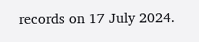records on 17 July 2024.